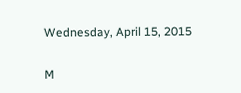Wednesday, April 15, 2015

M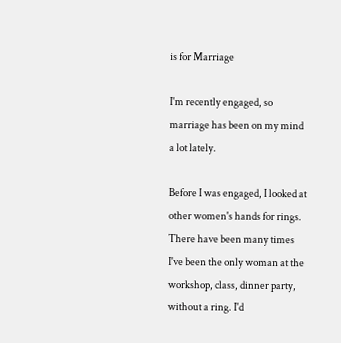is for Marriage

I'm recently engaged, so marriage has been on my mind a lot lately.

Before I was engaged, I looked at other women's hands for rings. There have been many times I've been the only woman at the workshop, class, dinner party, without a ring. I'd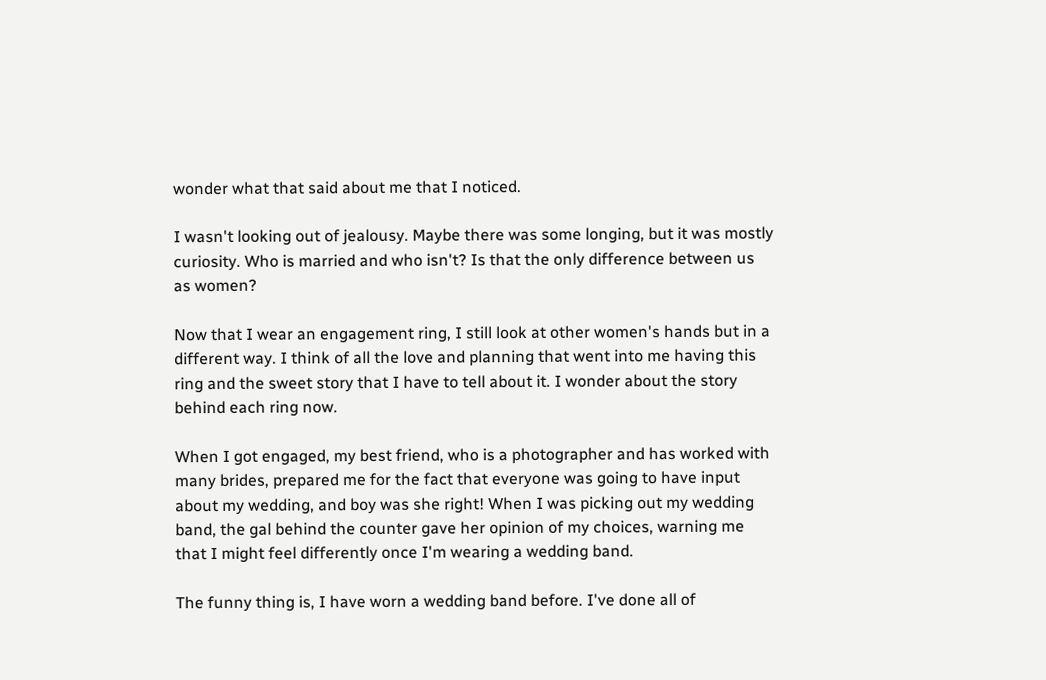wonder what that said about me that I noticed.

I wasn't looking out of jealousy. Maybe there was some longing, but it was mostly curiosity. Who is married and who isn't? Is that the only difference between us as women?

Now that I wear an engagement ring, I still look at other women's hands but in a different way. I think of all the love and planning that went into me having this ring and the sweet story that I have to tell about it. I wonder about the story behind each ring now.

When I got engaged, my best friend, who is a photographer and has worked with many brides, prepared me for the fact that everyone was going to have input about my wedding, and boy was she right! When I was picking out my wedding band, the gal behind the counter gave her opinion of my choices, warning me that I might feel differently once I'm wearing a wedding band.

The funny thing is, I have worn a wedding band before. I've done all of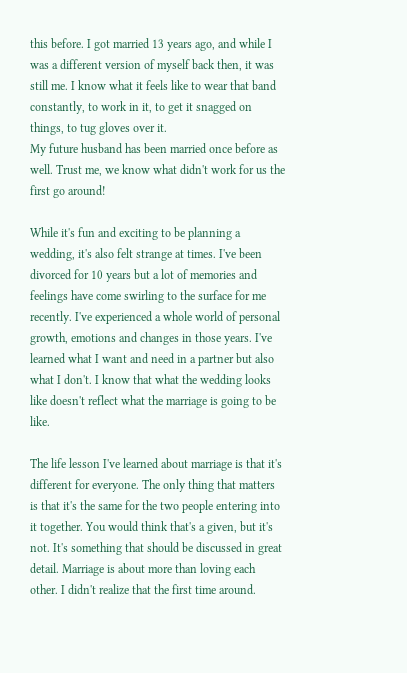this before. I got married 13 years ago, and while I was a different version of myself back then, it was still me. I know what it feels like to wear that band constantly, to work in it, to get it snagged on things, to tug gloves over it.
My future husband has been married once before as well. Trust me, we know what didn't work for us the first go around!

While it's fun and exciting to be planning a wedding, it's also felt strange at times. I've been divorced for 10 years but a lot of memories and feelings have come swirling to the surface for me recently. I've experienced a whole world of personal growth, emotions and changes in those years. I've learned what I want and need in a partner but also what I don't. I know that what the wedding looks like doesn't reflect what the marriage is going to be like.

The life lesson I've learned about marriage is that it's different for everyone. The only thing that matters is that it's the same for the two people entering into it together. You would think that's a given, but it's not. It's something that should be discussed in great detail. Marriage is about more than loving each other. I didn't realize that the first time around.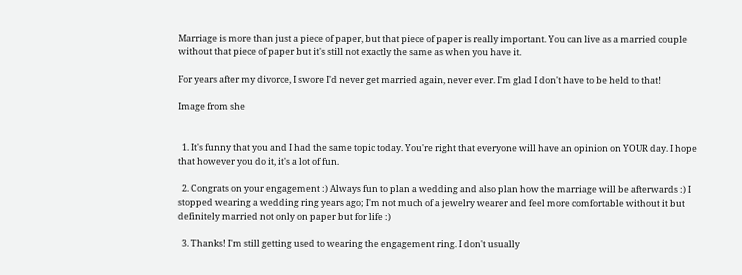Marriage is more than just a piece of paper, but that piece of paper is really important. You can live as a married couple without that piece of paper but it's still not exactly the same as when you have it.

For years after my divorce, I swore I'd never get married again, never ever. I'm glad I don't have to be held to that!

Image from she


  1. It's funny that you and I had the same topic today. You're right that everyone will have an opinion on YOUR day. I hope that however you do it, it's a lot of fun.

  2. Congrats on your engagement :) Always fun to plan a wedding and also plan how the marriage will be afterwards :) I stopped wearing a wedding ring years ago; I'm not much of a jewelry wearer and feel more comfortable without it but definitely married not only on paper but for life :)

  3. Thanks! I'm still getting used to wearing the engagement ring. I don't usually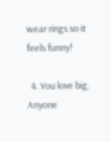wear rings so it feels funny!

  4. You love big. Anyone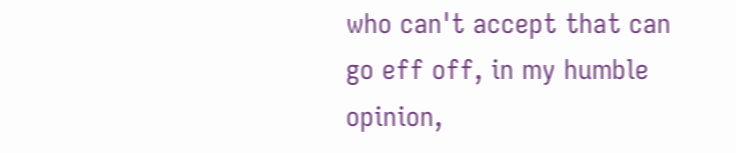who can't accept that can go eff off, in my humble opinion,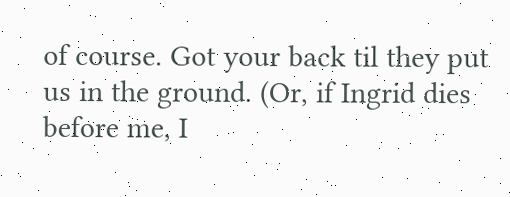of course. Got your back til they put us in the ground. (Or, if Ingrid dies before me, I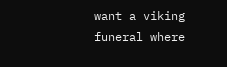want a viking funeral where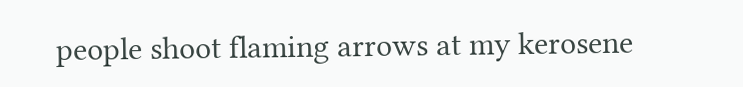people shoot flaming arrows at my kerosene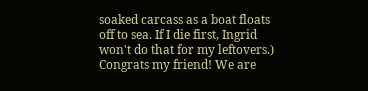soaked carcass as a boat floats off to sea. If I die first, Ingrid won't do that for my leftovers.) Congrats my friend! We are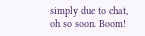simply due to chat, oh so soon. Boom!